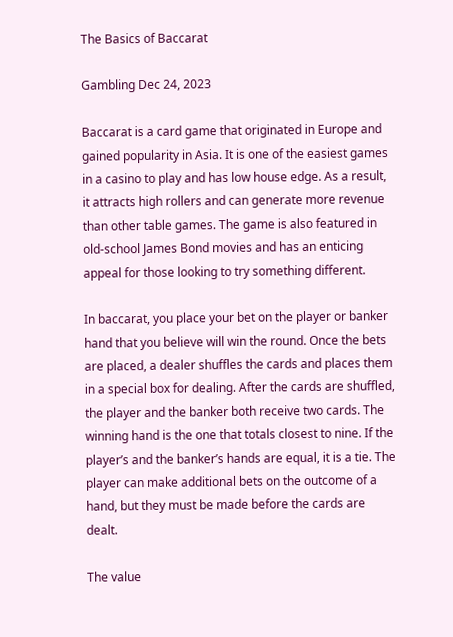The Basics of Baccarat

Gambling Dec 24, 2023

Baccarat is a card game that originated in Europe and gained popularity in Asia. It is one of the easiest games in a casino to play and has low house edge. As a result, it attracts high rollers and can generate more revenue than other table games. The game is also featured in old-school James Bond movies and has an enticing appeal for those looking to try something different.

In baccarat, you place your bet on the player or banker hand that you believe will win the round. Once the bets are placed, a dealer shuffles the cards and places them in a special box for dealing. After the cards are shuffled, the player and the banker both receive two cards. The winning hand is the one that totals closest to nine. If the player’s and the banker’s hands are equal, it is a tie. The player can make additional bets on the outcome of a hand, but they must be made before the cards are dealt.

The value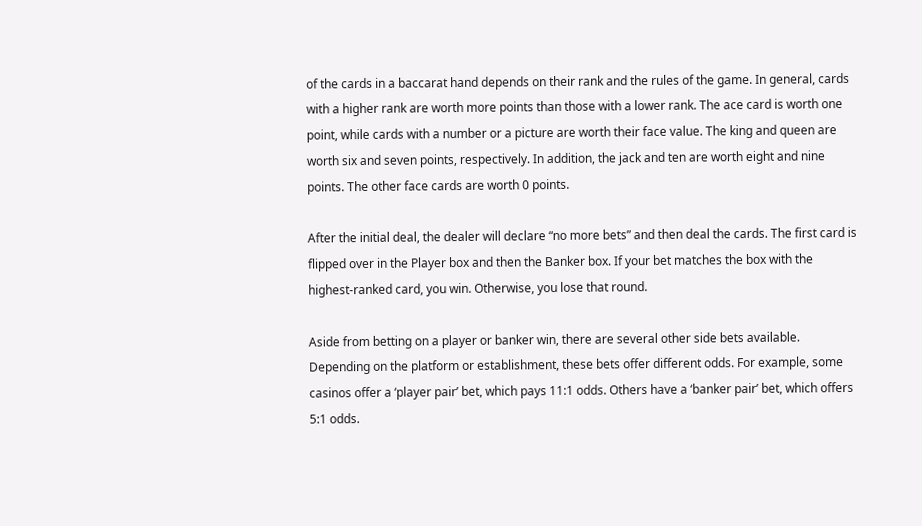of the cards in a baccarat hand depends on their rank and the rules of the game. In general, cards with a higher rank are worth more points than those with a lower rank. The ace card is worth one point, while cards with a number or a picture are worth their face value. The king and queen are worth six and seven points, respectively. In addition, the jack and ten are worth eight and nine points. The other face cards are worth 0 points.

After the initial deal, the dealer will declare “no more bets” and then deal the cards. The first card is flipped over in the Player box and then the Banker box. If your bet matches the box with the highest-ranked card, you win. Otherwise, you lose that round.

Aside from betting on a player or banker win, there are several other side bets available. Depending on the platform or establishment, these bets offer different odds. For example, some casinos offer a ‘player pair’ bet, which pays 11:1 odds. Others have a ‘banker pair’ bet, which offers 5:1 odds.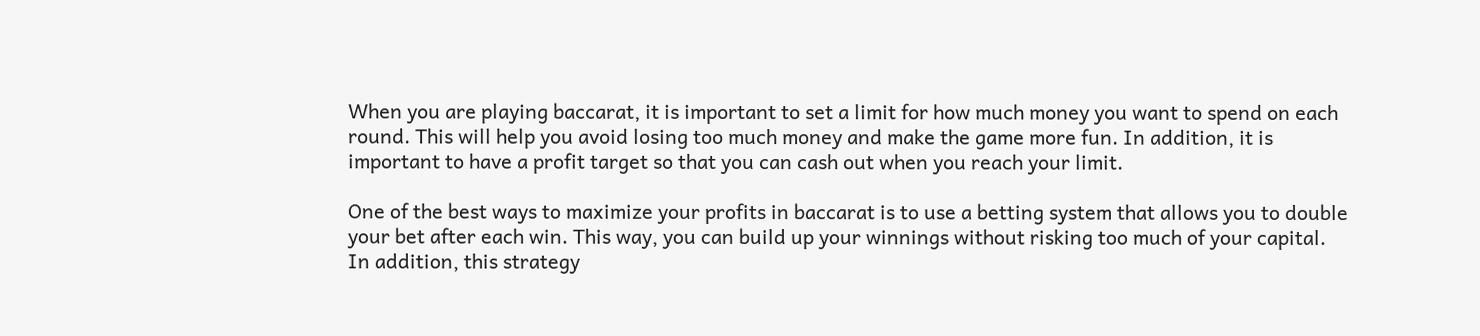When you are playing baccarat, it is important to set a limit for how much money you want to spend on each round. This will help you avoid losing too much money and make the game more fun. In addition, it is important to have a profit target so that you can cash out when you reach your limit.

One of the best ways to maximize your profits in baccarat is to use a betting system that allows you to double your bet after each win. This way, you can build up your winnings without risking too much of your capital. In addition, this strategy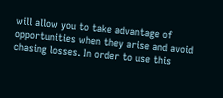will allow you to take advantage of opportunities when they arise and avoid chasing losses. In order to use this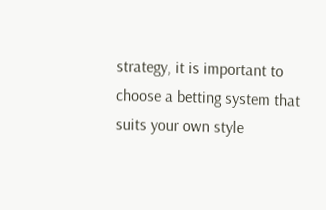strategy, it is important to choose a betting system that suits your own style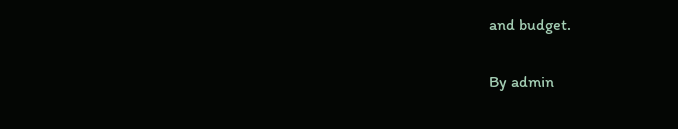and budget.

By admin